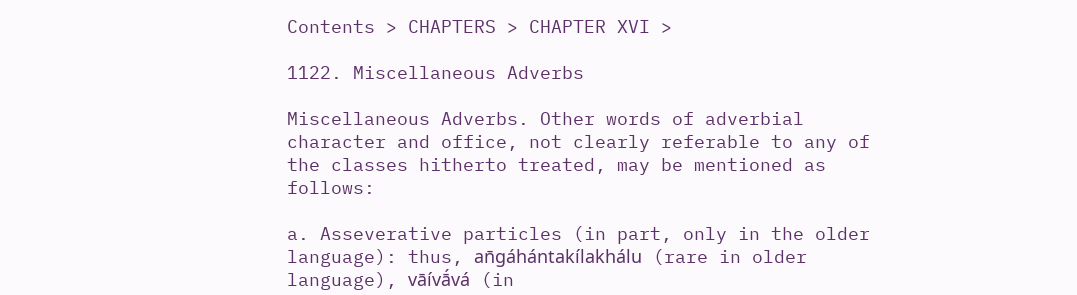Contents > CHAPTERS > CHAPTER XVI >

1122. Miscellaneous Adverbs

Miscellaneous Adverbs. Other words of adverbial character and office, not clearly referable to any of the classes hitherto treated, may be mentioned as follows:

a. Asseverative particles (in part, only in the older language): thus, an̄gáhántakílakhálu (rare in older language), vāívā́vá (in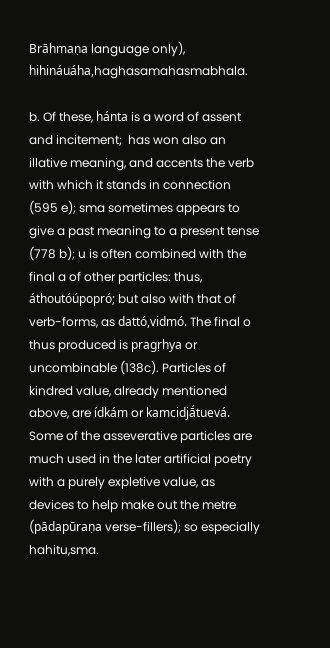Brāhmaṇa language only), hihináuáha,haghasamahasmabhala.

b. Of these, hánta is a word of assent and incitement;  has won also an illative meaning, and accents the verb with which it stands in connection (595 e); sma sometimes appears to give a past meaning to a present tense (778 b); u is often combined with the final a of other particles: thus, áthoutóúpopró; but also with that of verb-forms, as dattó,vidmó. The final o thus produced is pragṛhya or uncombinable (138c). Particles of kindred value, already mentioned above, are ídkám or kamcidjā́tuevá. Some of the asseverative particles are much used in the later artificial poetry with a purely expletive value, as devices to help make out the metre (pādapūraṇa verse-fillers); so especially hahitu,sma.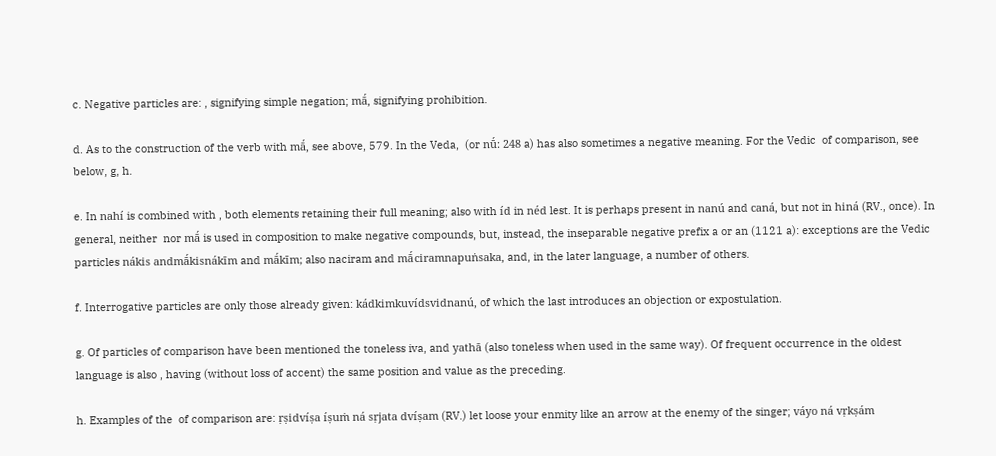c. Negative particles are: , signifying simple negation; mā́, signifying prohibition.

d. As to the construction of the verb with mā́, see above, 579. In the Veda,  (or nū́: 248 a) has also sometimes a negative meaning. For the Vedic  of comparison, see below, g, h.

e. In nahí is combined with , both elements retaining their full meaning; also with íd in néd lest. It is perhaps present in nanú and caná, but not in hiná (RV., once). In general, neither  nor mā́ is used in composition to make negative compounds, but, instead, the inseparable negative prefix a or an (1121 a): exceptions are the Vedic particles nákis andmā́kisnákīm and mā́kīm; also naciram and mā́ciramnapuṅsaka, and, in the later language, a number of others.

f. Interrogative particles are only those already given: kádkimkuvídsvidnanú, of which the last introduces an objection or expostulation.

g. Of particles of comparison have been mentioned the toneless iva, and yathā (also toneless when used in the same way). Of frequent occurrence in the oldest language is also , having (without loss of accent) the same position and value as the preceding.

h. Examples of the  of comparison are: ṛṣidvíṣa íṣuṁ ná sṛjata dvíṣam (RV.) let loose your enmity like an arrow at the enemy of the singer; váyo ná vṛkṣám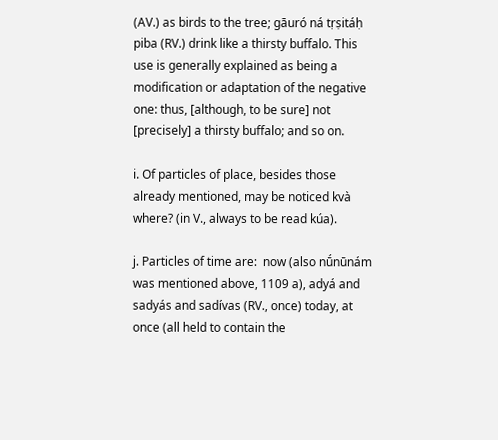(AV.) as birds to the tree; gāuró ná tṛṣitáḥ piba (RV.) drink like a thirsty buffalo. This use is generally explained as being a modification or adaptation of the negative one: thus, [although, to be sure] not [precisely] a thirsty buffalo; and so on.

i. Of particles of place, besides those already mentioned, may be noticed kvà where? (in V., always to be read kúa).

j. Particles of time are:  now (also nū́nūnám was mentioned above, 1109 a), adyá and sadyás and sadívas (RV., once) today, at once (all held to contain the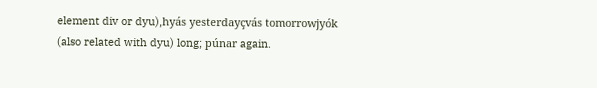element div or dyu),hyás yesterdayçvás tomorrowjyók (also related with dyu) long; púnar again.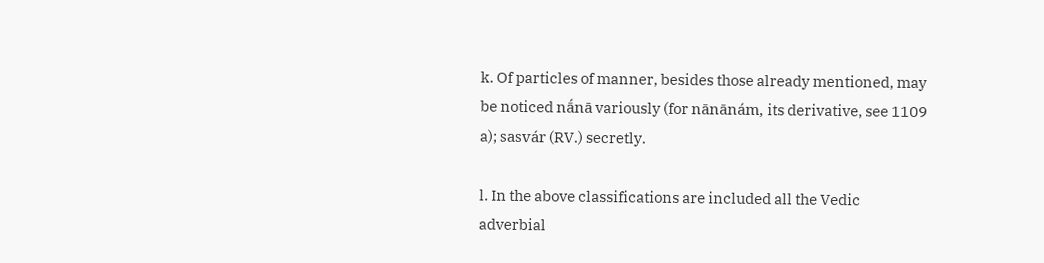k. Of particles of manner, besides those already mentioned, may be noticed nā́nā variously (for nānānám, its derivative, see 1109 a); sasvár (RV.) secretly.

l. In the above classifications are included all the Vedic adverbial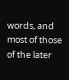words, and most of those of the later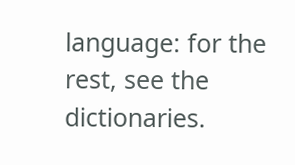language: for the rest, see the dictionaries.